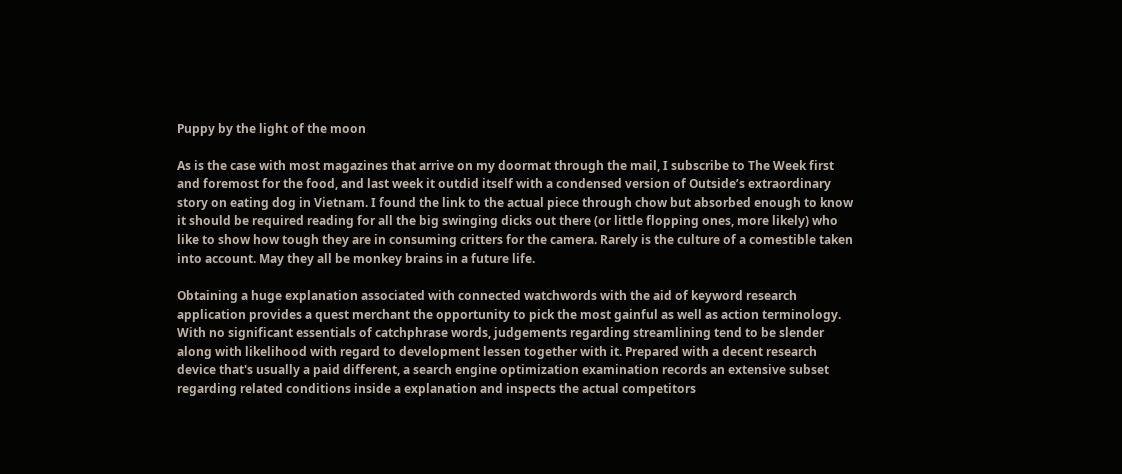Puppy by the light of the moon

As is the case with most magazines that arrive on my doormat through the mail, I subscribe to The Week first and foremost for the food, and last week it outdid itself with a condensed version of Outside’s extraordinary story on eating dog in Vietnam. I found the link to the actual piece through chow but absorbed enough to know it should be required reading for all the big swinging dicks out there (or little flopping ones, more likely) who like to show how tough they are in consuming critters for the camera. Rarely is the culture of a comestible taken into account. May they all be monkey brains in a future life.

Obtaining a huge explanation associated with connected watchwords with the aid of keyword research application provides a quest merchant the opportunity to pick the most gainful as well as action terminology. With no significant essentials of catchphrase words, judgements regarding streamlining tend to be slender along with likelihood with regard to development lessen together with it. Prepared with a decent research device that's usually a paid different, a search engine optimization examination records an extensive subset regarding related conditions inside a explanation and inspects the actual competitors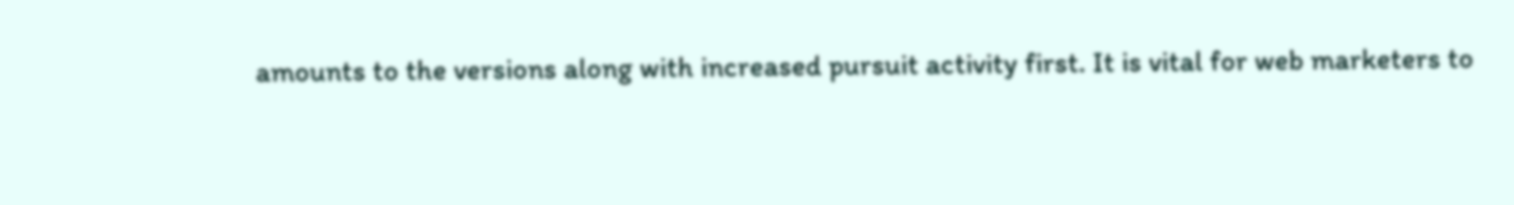amounts to the versions along with increased pursuit activity first. It is vital for web marketers to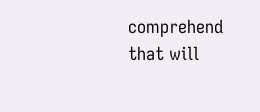comprehend that will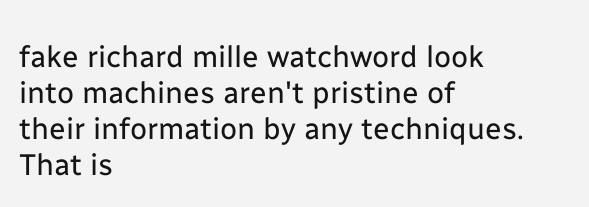fake richard mille watchword look into machines aren't pristine of their information by any techniques. That is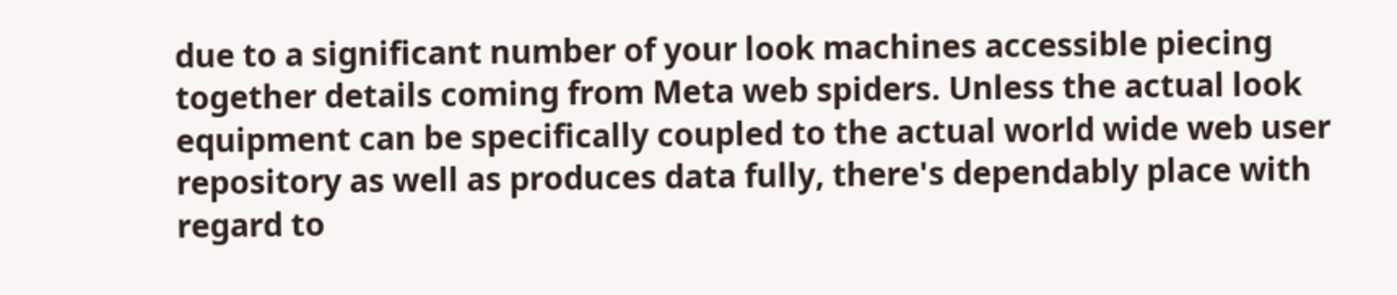due to a significant number of your look machines accessible piecing together details coming from Meta web spiders. Unless the actual look equipment can be specifically coupled to the actual world wide web user repository as well as produces data fully, there's dependably place with regard to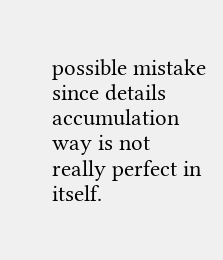possible mistake since details accumulation way is not really perfect in itself.